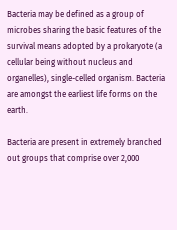Bacteria may be defined as a group of microbes sharing the basic features of the survival means adopted by a prokaryote (a cellular being without nucleus and organelles), single-celled organism. Bacteria are amongst the earliest life forms on the earth.

Bacteria are present in extremely branched out groups that comprise over 2,000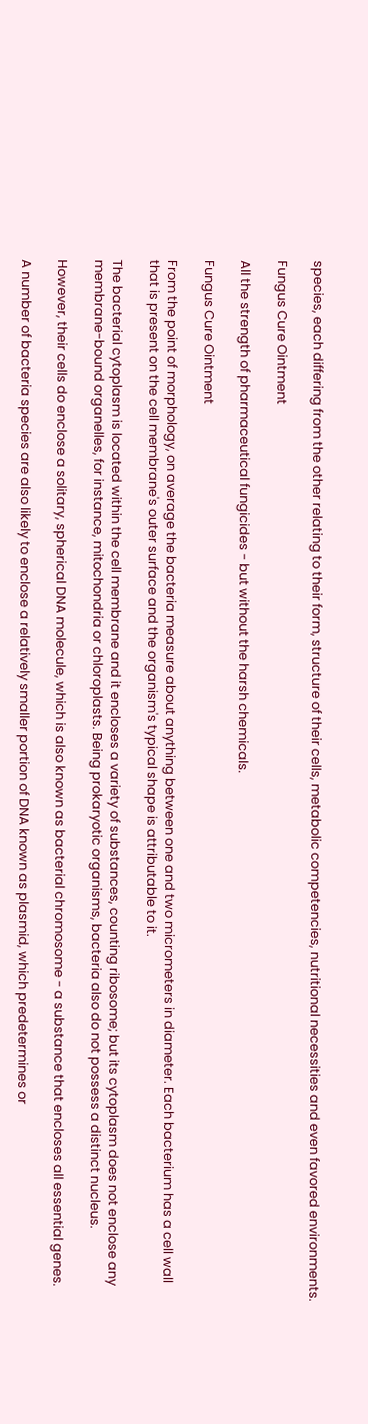species, each differing from the other relating to their form, structure of their cells, metabolic competencies, nutritional necessities and even favored environments.

Fungus Cure Ointment

All the strength of pharmaceutical fungicides - but without the harsh chemicals.

Fungus Cure Ointment

From the point of morphology, on average the bacteria measure about anything between one and two micrometers in diameter. Each bacterium has a cell wall that is present on the cell membrane's outer surface and the organism's typical shape is attributable to it.

The bacterial cytoplasm is located within the cell membrane and it encloses a variety of substances, counting ribosome; but its cytoplasm does not enclose any membrane-bound organelles, for instance, mitochondria or chloroplasts. Being prokaryotic organisms, bacteria also do not possess a distinct nucleus.

However, their cells do enclose a solitary, spherical DNA molecule, which is also known as bacterial chromosome - a substance that encloses all essential genes.

A number of bacteria species are also likely to enclose a relatively smaller portion of DNA known as plasmid, which predetermines or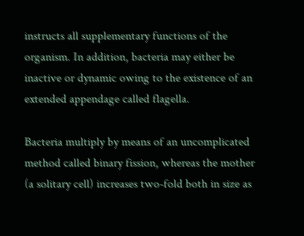instructs all supplementary functions of the organism. In addition, bacteria may either be inactive or dynamic owing to the existence of an extended appendage called flagella.

Bacteria multiply by means of an uncomplicated method called binary fission, whereas the mother (a solitary cell) increases two-fold both in size as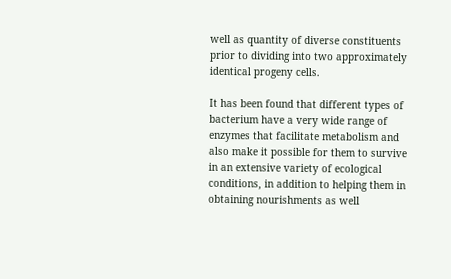well as quantity of diverse constituents prior to dividing into two approximately identical progeny cells.

It has been found that different types of bacterium have a very wide range of enzymes that facilitate metabolism and also make it possible for them to survive in an extensive variety of ecological conditions, in addition to helping them in obtaining nourishments as well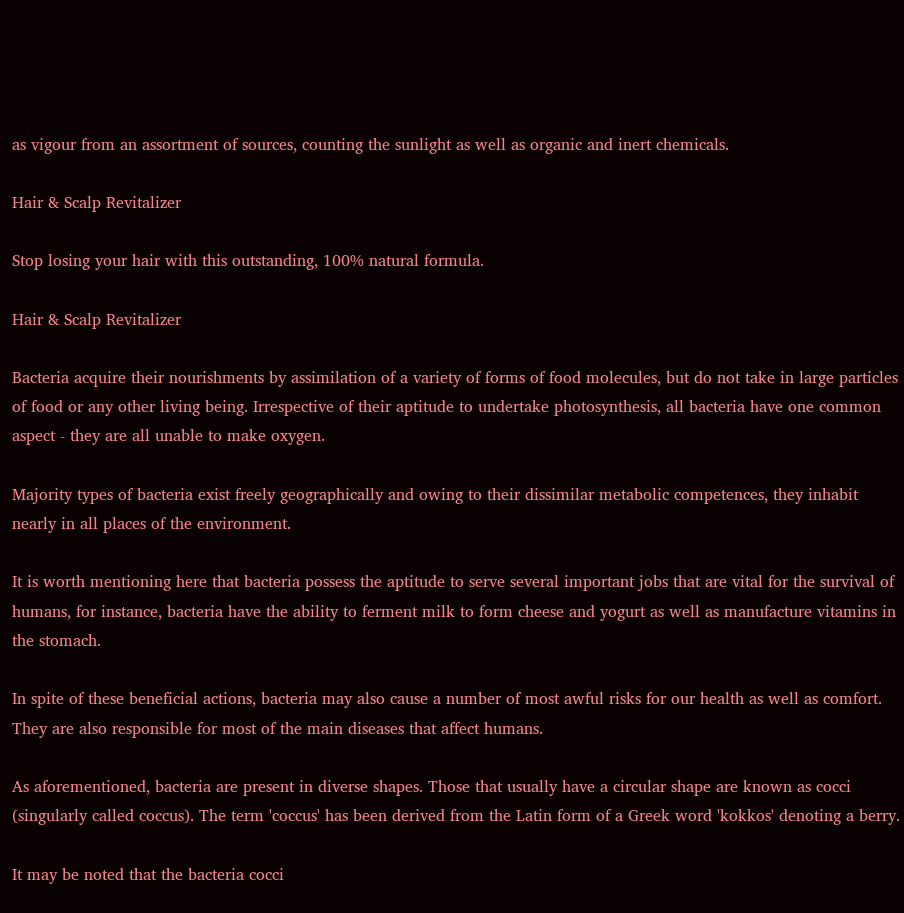as vigour from an assortment of sources, counting the sunlight as well as organic and inert chemicals.

Hair & Scalp Revitalizer

Stop losing your hair with this outstanding, 100% natural formula.

Hair & Scalp Revitalizer

Bacteria acquire their nourishments by assimilation of a variety of forms of food molecules, but do not take in large particles of food or any other living being. Irrespective of their aptitude to undertake photosynthesis, all bacteria have one common aspect - they are all unable to make oxygen.

Majority types of bacteria exist freely geographically and owing to their dissimilar metabolic competences, they inhabit nearly in all places of the environment.

It is worth mentioning here that bacteria possess the aptitude to serve several important jobs that are vital for the survival of humans, for instance, bacteria have the ability to ferment milk to form cheese and yogurt as well as manufacture vitamins in the stomach.

In spite of these beneficial actions, bacteria may also cause a number of most awful risks for our health as well as comfort. They are also responsible for most of the main diseases that affect humans.

As aforementioned, bacteria are present in diverse shapes. Those that usually have a circular shape are known as cocci (singularly called coccus). The term 'coccus' has been derived from the Latin form of a Greek word 'kokkos' denoting a berry.

It may be noted that the bacteria cocci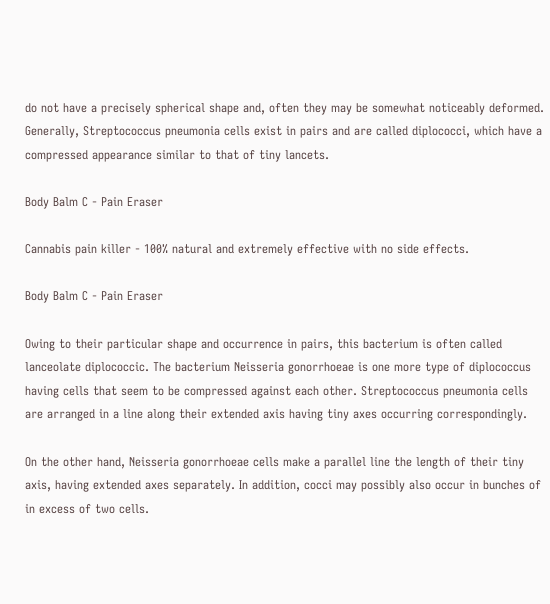do not have a precisely spherical shape and, often they may be somewhat noticeably deformed. Generally, Streptococcus pneumonia cells exist in pairs and are called diplococci, which have a compressed appearance similar to that of tiny lancets.

Body Balm C - Pain Eraser

Cannabis pain killer - 100% natural and extremely effective with no side effects.

Body Balm C - Pain Eraser

Owing to their particular shape and occurrence in pairs, this bacterium is often called lanceolate diplococcic. The bacterium Neisseria gonorrhoeae is one more type of diplococcus having cells that seem to be compressed against each other. Streptococcus pneumonia cells are arranged in a line along their extended axis having tiny axes occurring correspondingly.

On the other hand, Neisseria gonorrhoeae cells make a parallel line the length of their tiny axis, having extended axes separately. In addition, cocci may possibly also occur in bunches of in excess of two cells.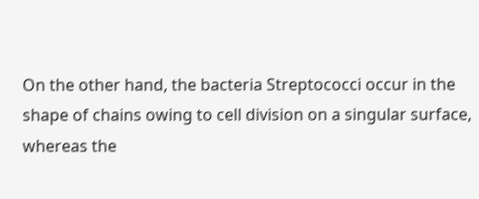On the other hand, the bacteria Streptococci occur in the shape of chains owing to cell division on a singular surface, whereas the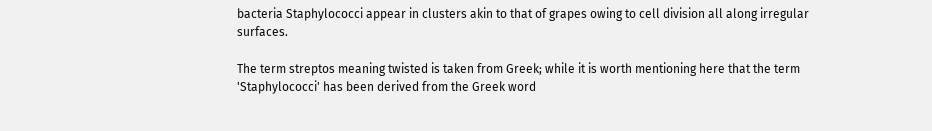bacteria Staphylococci appear in clusters akin to that of grapes owing to cell division all along irregular surfaces.

The term streptos meaning twisted is taken from Greek; while it is worth mentioning here that the term 'Staphylococci' has been derived from the Greek word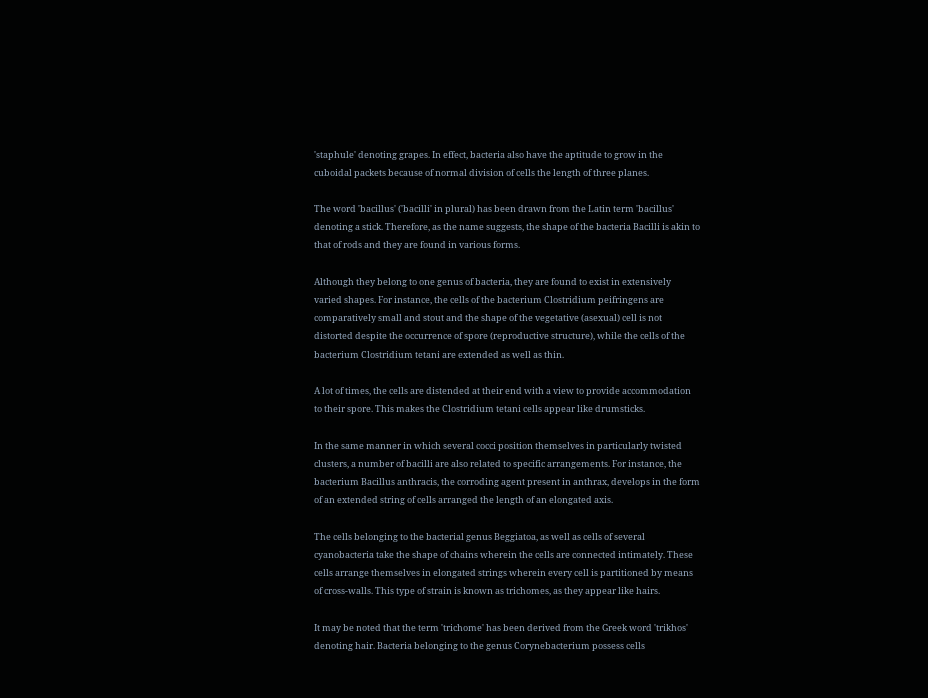'staphule' denoting grapes. In effect, bacteria also have the aptitude to grow in the cuboidal packets because of normal division of cells the length of three planes.

The word 'bacillus' ('bacilli' in plural) has been drawn from the Latin term 'bacillus' denoting a stick. Therefore, as the name suggests, the shape of the bacteria Bacilli is akin to that of rods and they are found in various forms.

Although they belong to one genus of bacteria, they are found to exist in extensively varied shapes. For instance, the cells of the bacterium Clostridium peifringens are comparatively small and stout and the shape of the vegetative (asexual) cell is not distorted despite the occurrence of spore (reproductive structure), while the cells of the bacterium Clostridium tetani are extended as well as thin.

A lot of times, the cells are distended at their end with a view to provide accommodation to their spore. This makes the Clostridium tetani cells appear like drumsticks.

In the same manner in which several cocci position themselves in particularly twisted clusters, a number of bacilli are also related to specific arrangements. For instance, the bacterium Bacillus anthracis, the corroding agent present in anthrax, develops in the form of an extended string of cells arranged the length of an elongated axis.

The cells belonging to the bacterial genus Beggiatoa, as well as cells of several cyanobacteria take the shape of chains wherein the cells are connected intimately. These cells arrange themselves in elongated strings wherein every cell is partitioned by means of cross-walls. This type of strain is known as trichomes, as they appear like hairs.

It may be noted that the term 'trichome' has been derived from the Greek word 'trikhos' denoting hair. Bacteria belonging to the genus Corynebacterium possess cells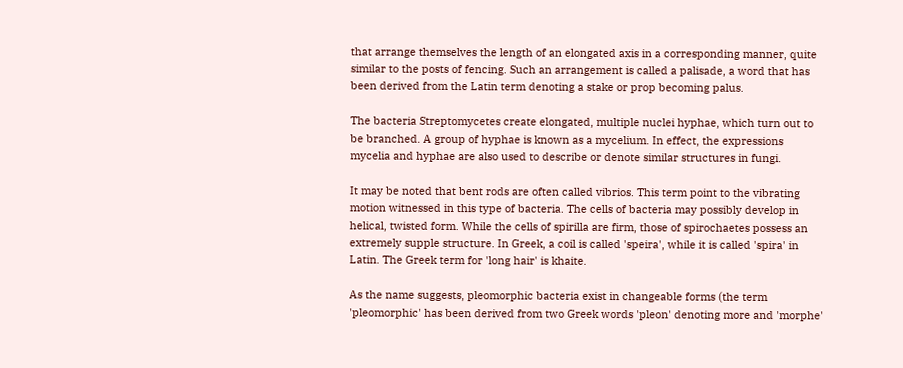that arrange themselves the length of an elongated axis in a corresponding manner, quite similar to the posts of fencing. Such an arrangement is called a palisade, a word that has been derived from the Latin term denoting a stake or prop becoming palus.

The bacteria Streptomycetes create elongated, multiple nuclei hyphae, which turn out to be branched. A group of hyphae is known as a mycelium. In effect, the expressions mycelia and hyphae are also used to describe or denote similar structures in fungi.

It may be noted that bent rods are often called vibrios. This term point to the vibrating motion witnessed in this type of bacteria. The cells of bacteria may possibly develop in helical, twisted form. While the cells of spirilla are firm, those of spirochaetes possess an extremely supple structure. In Greek, a coil is called 'speira', while it is called 'spira' in Latin. The Greek term for 'long hair' is khaite.

As the name suggests, pleomorphic bacteria exist in changeable forms (the term 'pleomorphic' has been derived from two Greek words 'pleon' denoting more and 'morphe'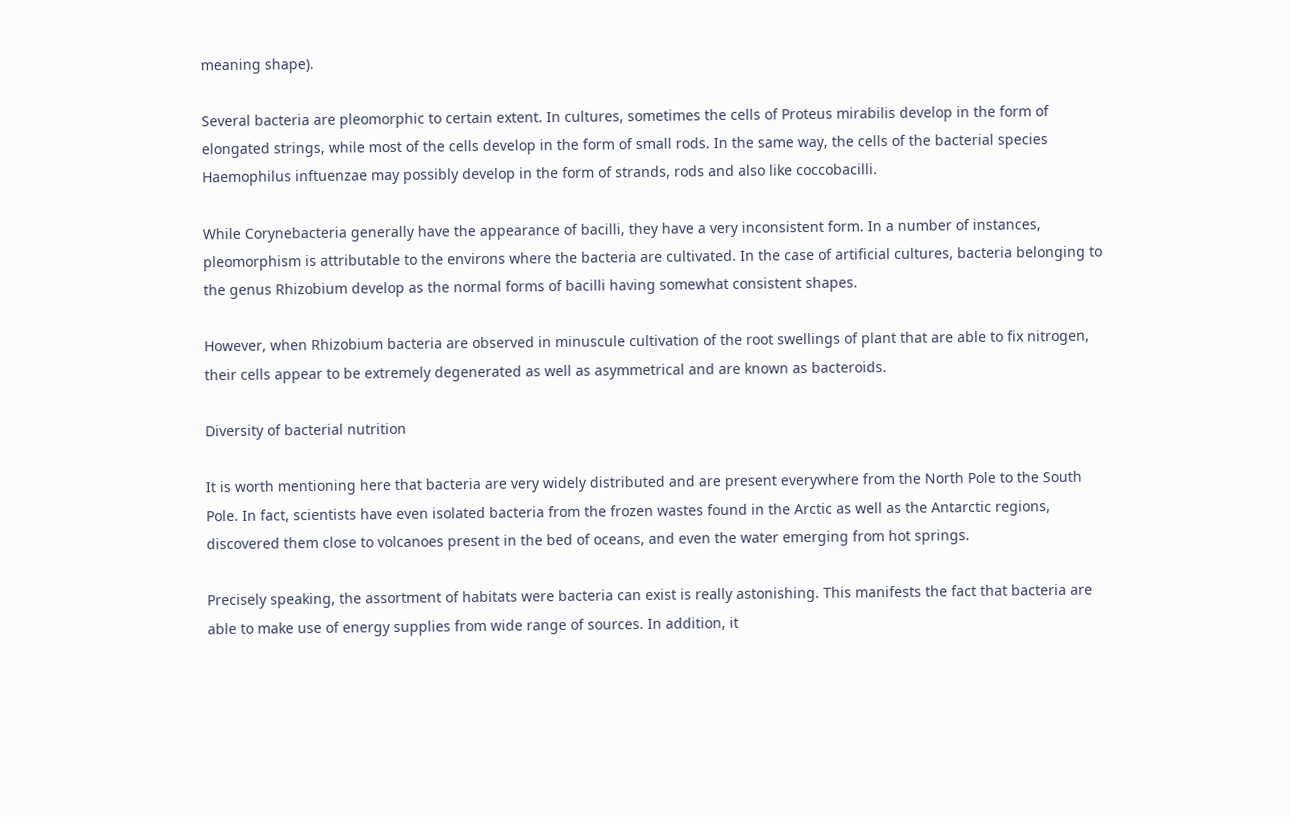meaning shape).

Several bacteria are pleomorphic to certain extent. In cultures, sometimes the cells of Proteus mirabilis develop in the form of elongated strings, while most of the cells develop in the form of small rods. In the same way, the cells of the bacterial species Haemophilus inftuenzae may possibly develop in the form of strands, rods and also like coccobacilli.

While Corynebacteria generally have the appearance of bacilli, they have a very inconsistent form. In a number of instances, pleomorphism is attributable to the environs where the bacteria are cultivated. In the case of artificial cultures, bacteria belonging to the genus Rhizobium develop as the normal forms of bacilli having somewhat consistent shapes.

However, when Rhizobium bacteria are observed in minuscule cultivation of the root swellings of plant that are able to fix nitrogen, their cells appear to be extremely degenerated as well as asymmetrical and are known as bacteroids.

Diversity of bacterial nutrition

It is worth mentioning here that bacteria are very widely distributed and are present everywhere from the North Pole to the South Pole. In fact, scientists have even isolated bacteria from the frozen wastes found in the Arctic as well as the Antarctic regions, discovered them close to volcanoes present in the bed of oceans, and even the water emerging from hot springs.

Precisely speaking, the assortment of habitats were bacteria can exist is really astonishing. This manifests the fact that bacteria are able to make use of energy supplies from wide range of sources. In addition, it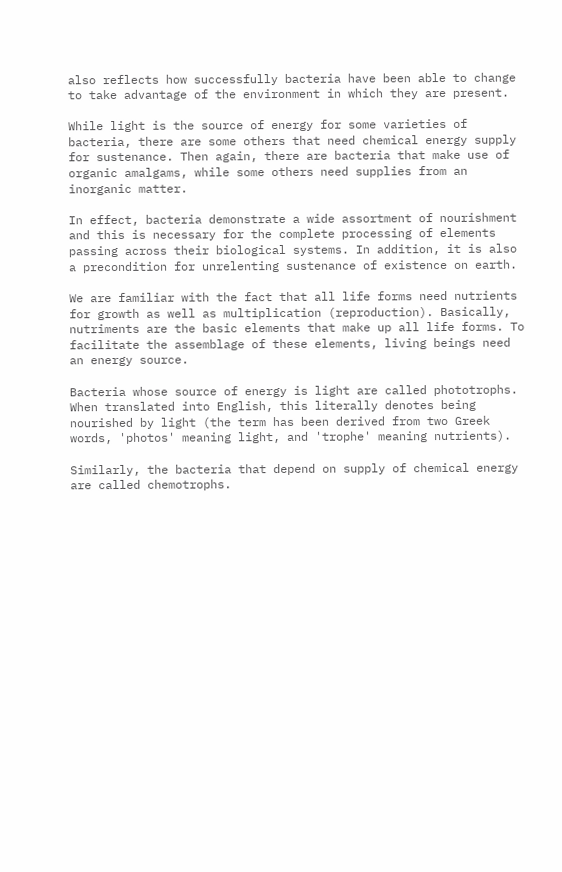also reflects how successfully bacteria have been able to change to take advantage of the environment in which they are present.

While light is the source of energy for some varieties of bacteria, there are some others that need chemical energy supply for sustenance. Then again, there are bacteria that make use of organic amalgams, while some others need supplies from an inorganic matter.

In effect, bacteria demonstrate a wide assortment of nourishment and this is necessary for the complete processing of elements passing across their biological systems. In addition, it is also a precondition for unrelenting sustenance of existence on earth.

We are familiar with the fact that all life forms need nutrients for growth as well as multiplication (reproduction). Basically, nutriments are the basic elements that make up all life forms. To facilitate the assemblage of these elements, living beings need an energy source.

Bacteria whose source of energy is light are called phototrophs. When translated into English, this literally denotes being nourished by light (the term has been derived from two Greek words, 'photos' meaning light, and 'trophe' meaning nutrients).

Similarly, the bacteria that depend on supply of chemical energy are called chemotrophs.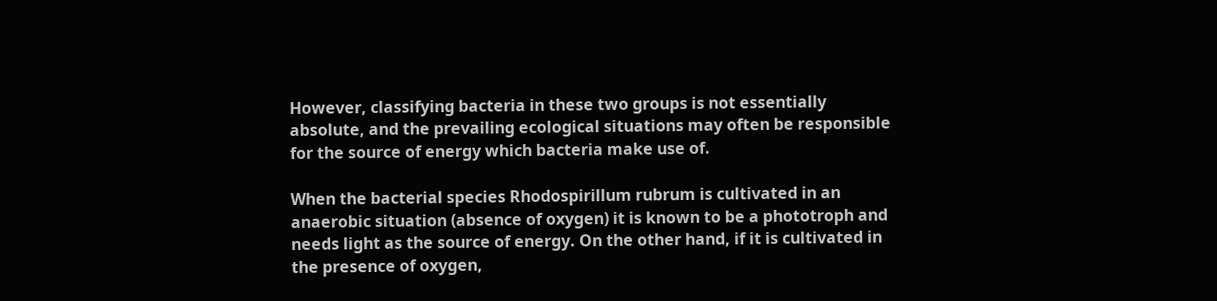However, classifying bacteria in these two groups is not essentially absolute, and the prevailing ecological situations may often be responsible for the source of energy which bacteria make use of.

When the bacterial species Rhodospirillum rubrum is cultivated in an anaerobic situation (absence of oxygen) it is known to be a phototroph and needs light as the source of energy. On the other hand, if it is cultivated in the presence of oxygen,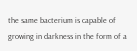the same bacterium is capable of growing in darkness in the form of a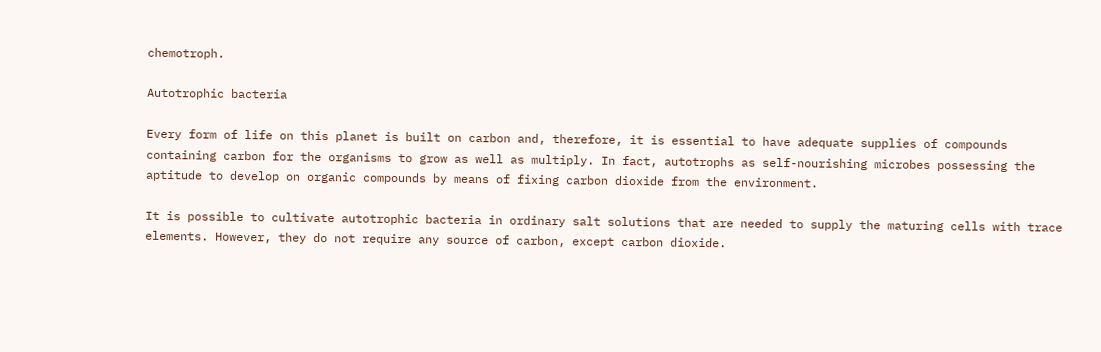chemotroph.

Autotrophic bacteria

Every form of life on this planet is built on carbon and, therefore, it is essential to have adequate supplies of compounds containing carbon for the organisms to grow as well as multiply. In fact, autotrophs as self-nourishing microbes possessing the aptitude to develop on organic compounds by means of fixing carbon dioxide from the environment.

It is possible to cultivate autotrophic bacteria in ordinary salt solutions that are needed to supply the maturing cells with trace elements. However, they do not require any source of carbon, except carbon dioxide.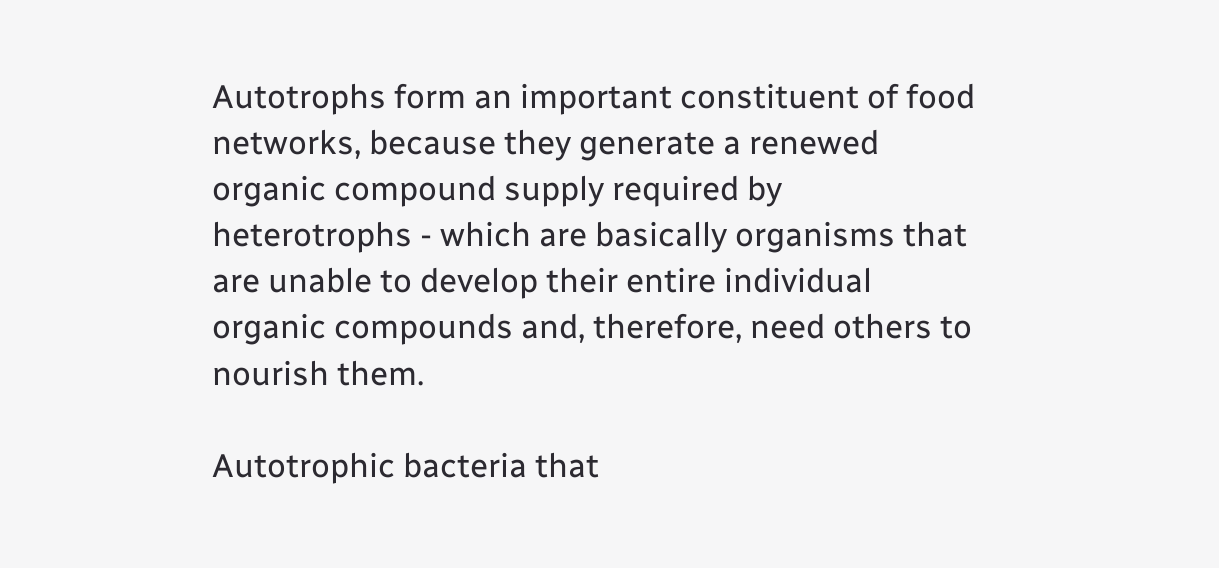Autotrophs form an important constituent of food networks, because they generate a renewed organic compound supply required by heterotrophs - which are basically organisms that are unable to develop their entire individual organic compounds and, therefore, need others to nourish them.

Autotrophic bacteria that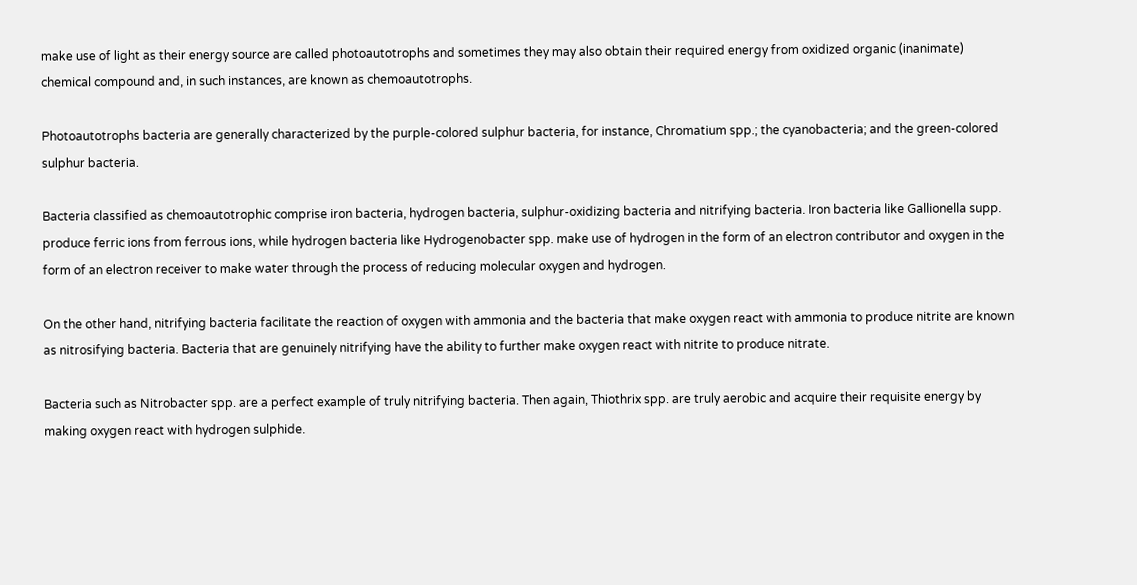make use of light as their energy source are called photoautotrophs and sometimes they may also obtain their required energy from oxidized organic (inanimate) chemical compound and, in such instances, are known as chemoautotrophs.

Photoautotrophs bacteria are generally characterized by the purple-colored sulphur bacteria, for instance, Chromatium spp.; the cyanobacteria; and the green-colored sulphur bacteria.

Bacteria classified as chemoautotrophic comprise iron bacteria, hydrogen bacteria, sulphur-oxidizing bacteria and nitrifying bacteria. Iron bacteria like Gallionella supp. produce ferric ions from ferrous ions, while hydrogen bacteria like Hydrogenobacter spp. make use of hydrogen in the form of an electron contributor and oxygen in the form of an electron receiver to make water through the process of reducing molecular oxygen and hydrogen.

On the other hand, nitrifying bacteria facilitate the reaction of oxygen with ammonia and the bacteria that make oxygen react with ammonia to produce nitrite are known as nitrosifying bacteria. Bacteria that are genuinely nitrifying have the ability to further make oxygen react with nitrite to produce nitrate.

Bacteria such as Nitrobacter spp. are a perfect example of truly nitrifying bacteria. Then again, Thiothrix spp. are truly aerobic and acquire their requisite energy by making oxygen react with hydrogen sulphide.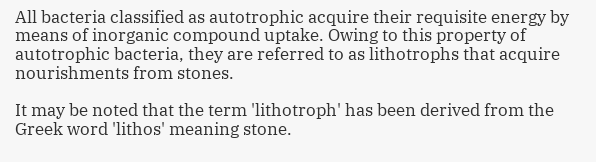All bacteria classified as autotrophic acquire their requisite energy by means of inorganic compound uptake. Owing to this property of autotrophic bacteria, they are referred to as lithotrophs that acquire nourishments from stones.

It may be noted that the term 'lithotroph' has been derived from the Greek word 'lithos' meaning stone.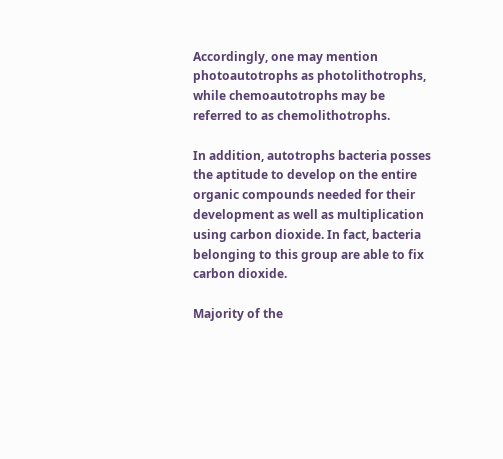Accordingly, one may mention photoautotrophs as photolithotrophs, while chemoautotrophs may be referred to as chemolithotrophs.

In addition, autotrophs bacteria posses the aptitude to develop on the entire organic compounds needed for their development as well as multiplication using carbon dioxide. In fact, bacteria belonging to this group are able to fix carbon dioxide.

Majority of the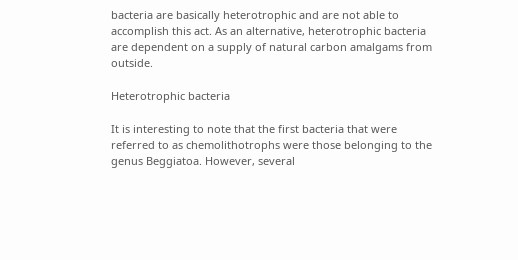bacteria are basically heterotrophic and are not able to accomplish this act. As an alternative, heterotrophic bacteria are dependent on a supply of natural carbon amalgams from outside.

Heterotrophic bacteria

It is interesting to note that the first bacteria that were referred to as chemolithotrophs were those belonging to the genus Beggiatoa. However, several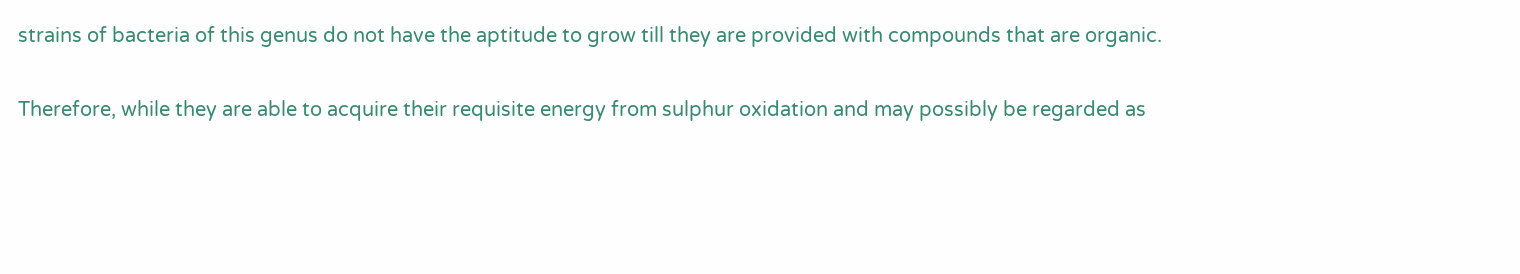strains of bacteria of this genus do not have the aptitude to grow till they are provided with compounds that are organic.

Therefore, while they are able to acquire their requisite energy from sulphur oxidation and may possibly be regarded as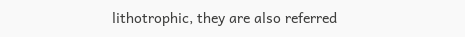lithotrophic, they are also referred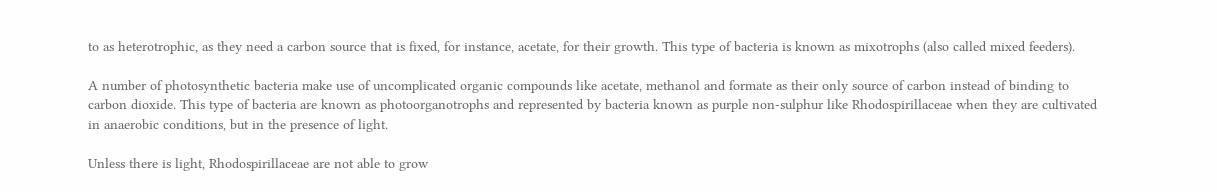to as heterotrophic, as they need a carbon source that is fixed, for instance, acetate, for their growth. This type of bacteria is known as mixotrophs (also called mixed feeders).

A number of photosynthetic bacteria make use of uncomplicated organic compounds like acetate, methanol and formate as their only source of carbon instead of binding to carbon dioxide. This type of bacteria are known as photoorganotrophs and represented by bacteria known as purple non-sulphur like Rhodospirillaceae when they are cultivated in anaerobic conditions, but in the presence of light.

Unless there is light, Rhodospirillaceae are not able to grow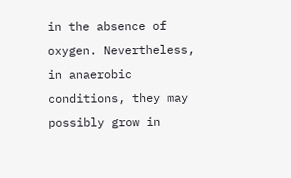in the absence of oxygen. Nevertheless, in anaerobic conditions, they may possibly grow in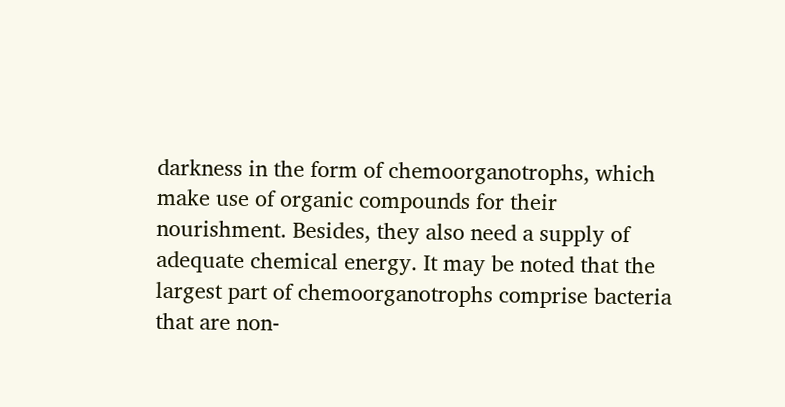darkness in the form of chemoorganotrophs, which make use of organic compounds for their nourishment. Besides, they also need a supply of adequate chemical energy. It may be noted that the largest part of chemoorganotrophs comprise bacteria that are non-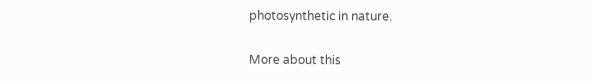photosynthetic in nature.

More about this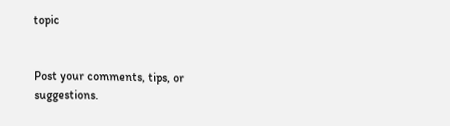topic


Post your comments, tips, or suggestions.